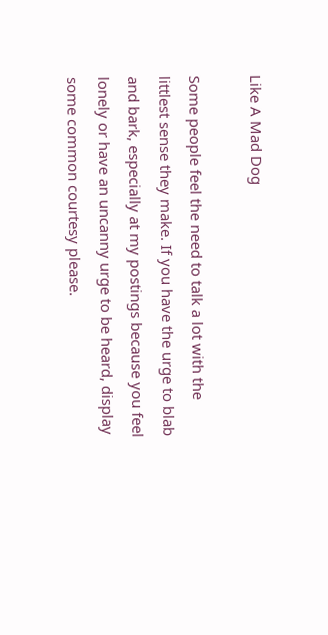Like A Mad Dog

Some people feel the need to talk a lot with the littlest sense they make. If you have the urge to blab and bark, especially at my postings because you feel lonely or have an uncanny urge to be heard, display some common courtesy please.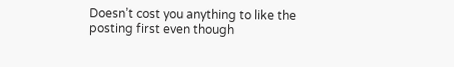Doesn’t cost you anything to like the posting first even though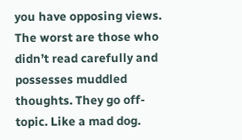you have opposing views. The worst are those who didn’t read carefully and possesses muddled thoughts. They go off-topic. Like a mad dog.